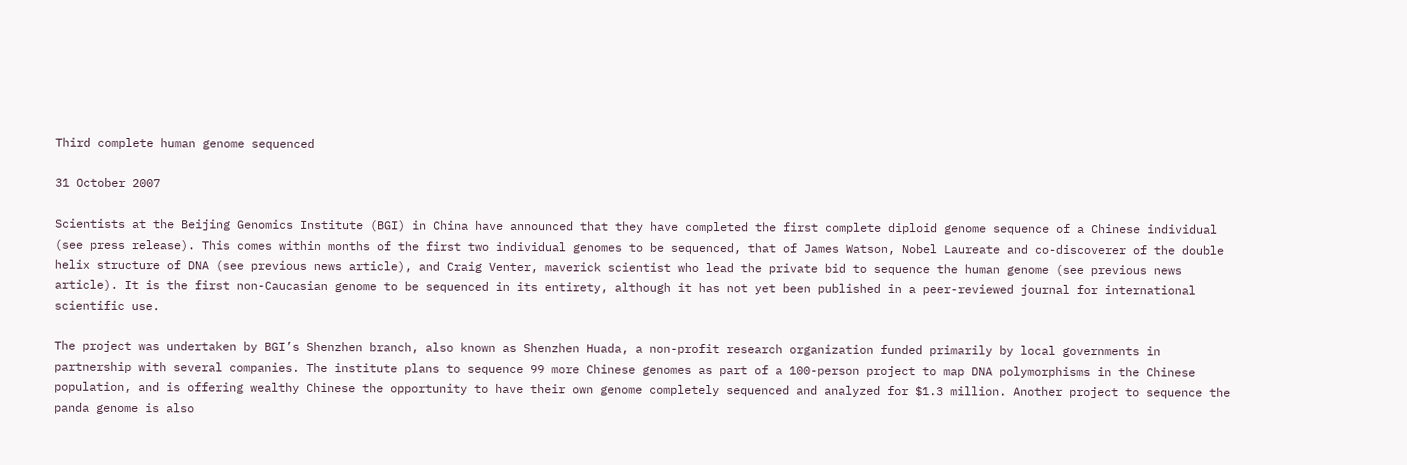Third complete human genome sequenced

31 October 2007

Scientists at the Beijing Genomics Institute (BGI) in China have announced that they have completed the first complete diploid genome sequence of a Chinese individual (see press release). This comes within months of the first two individual genomes to be sequenced, that of James Watson, Nobel Laureate and co-discoverer of the double helix structure of DNA (see previous news article), and Craig Venter, maverick scientist who lead the private bid to sequence the human genome (see previous news article). It is the first non-Caucasian genome to be sequenced in its entirety, although it has not yet been published in a peer-reviewed journal for international scientific use.

The project was undertaken by BGI’s Shenzhen branch, also known as Shenzhen Huada, a non-profit research organization funded primarily by local governments in partnership with several companies. The institute plans to sequence 99 more Chinese genomes as part of a 100-person project to map DNA polymorphisms in the Chinese population, and is offering wealthy Chinese the opportunity to have their own genome completely sequenced and analyzed for $1.3 million. Another project to sequence the panda genome is also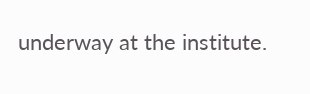underway at the institute.